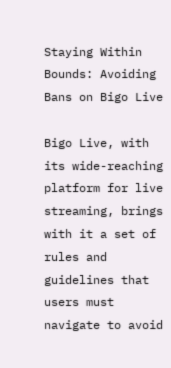Staying Within Bounds: Avoiding Bans on Bigo Live

Bigo Live, with its wide-reaching platform for live streaming, brings with it a set of rules and guidelines that users must navigate to avoid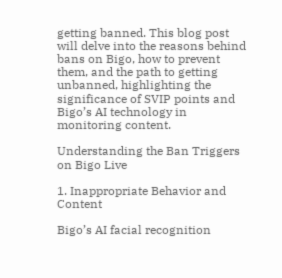getting banned. This blog post will delve into the reasons behind bans on Bigo, how to prevent them, and the path to getting unbanned, highlighting the significance of SVIP points and Bigo’s AI technology in monitoring content.

Understanding the Ban Triggers on Bigo Live

1. Inappropriate Behavior and Content

Bigo’s AI facial recognition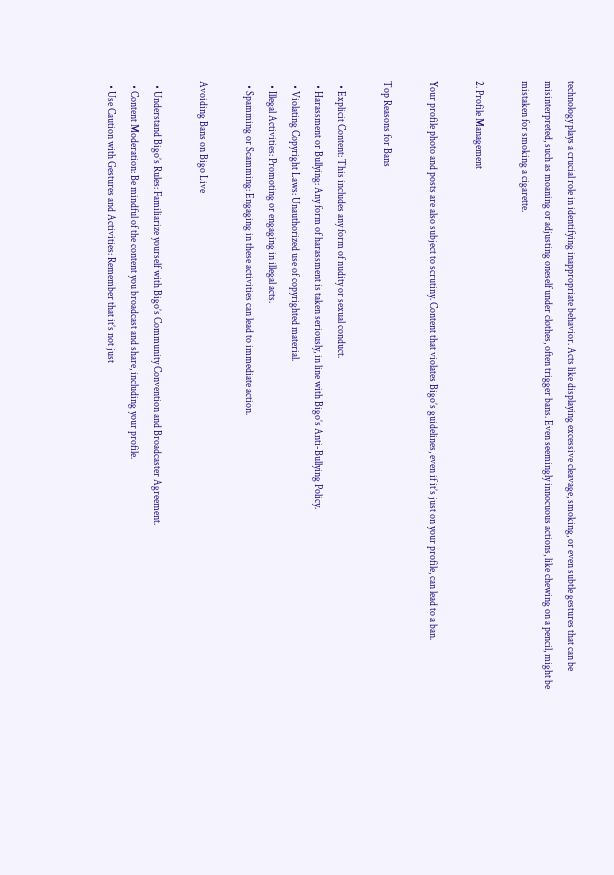technology plays a crucial role in identifying inappropriate behavior. Acts like displaying excessive cleavage, smoking, or even subtle gestures that can be misinterpreted, such as moaning or adjusting oneself under clothes, often trigger bans. Even seemingly innocuous actions, like chewing on a pencil, might be mistaken for smoking a cigarette.

2. Profile Management

Your profile photo and posts are also subject to scrutiny. Content that violates Bigo’s guidelines, even if it’s just on your profile, can lead to a ban.

Top Reasons for Bans

  • Explicit Content: This includes any form of nudity or sexual conduct.
  • Harassment or Bullying: Any form of harassment is taken seriously, in line with Bigo’s Anti-Bullying Policy.
  • Violating Copyright Laws: Unauthorized use of copyrighted material.
  • Illegal Activities: Promoting or engaging in illegal acts.
  • Spamming or Scamming: Engaging in these activities can lead to immediate action.

Avoiding Bans on Bigo Live

  • Understand Bigo’s Rules: Familiarize yourself with Bigo’s Community Convention and Broadcaster Agreement.
  • Content Moderation: Be mindful of the content you broadcast and share, including your profile.
  • Use Caution with Gestures and Activities: Remember that it’s not just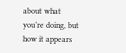about what you’re doing, but how it appears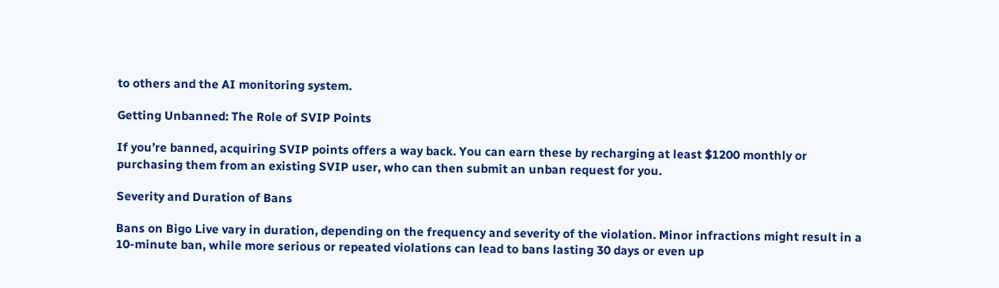to others and the AI monitoring system.

Getting Unbanned: The Role of SVIP Points

If you’re banned, acquiring SVIP points offers a way back. You can earn these by recharging at least $1200 monthly or purchasing them from an existing SVIP user, who can then submit an unban request for you.

Severity and Duration of Bans

Bans on Bigo Live vary in duration, depending on the frequency and severity of the violation. Minor infractions might result in a 10-minute ban, while more serious or repeated violations can lead to bans lasting 30 days or even up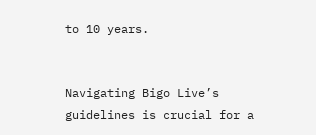to 10 years.


Navigating Bigo Live’s guidelines is crucial for a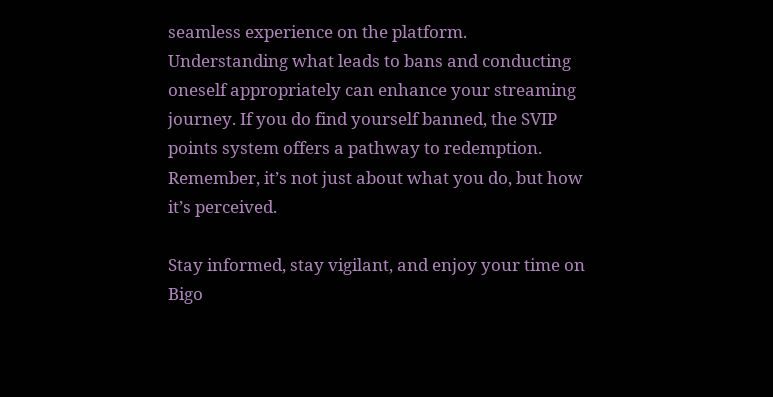seamless experience on the platform. Understanding what leads to bans and conducting oneself appropriately can enhance your streaming journey. If you do find yourself banned, the SVIP points system offers a pathway to redemption. Remember, it’s not just about what you do, but how it’s perceived.

Stay informed, stay vigilant, and enjoy your time on Bigo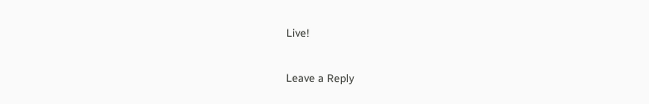Live!

Leave a Reply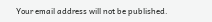Your email address will not be published.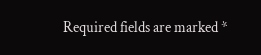Required fields are marked *